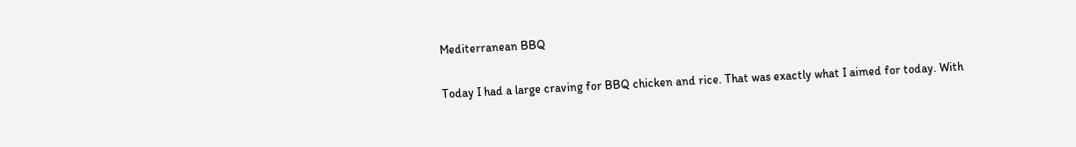Mediterranean BBQ

Today I had a large craving for BBQ chicken and rice. That was exactly what I aimed for today. With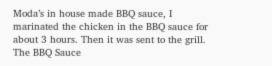Moda’s in house made BBQ sauce, I marinated the chicken in the BBQ sauce for about 3 hours. Then it was sent to the grill. The BBQ Sauce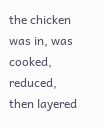the chicken was in, was cooked, reduced, then layered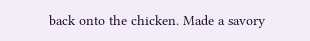back onto the chicken. Made a savory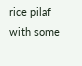rice pilaf with some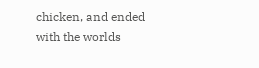chicken, and ended with the worlds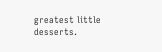greatest little desserts.